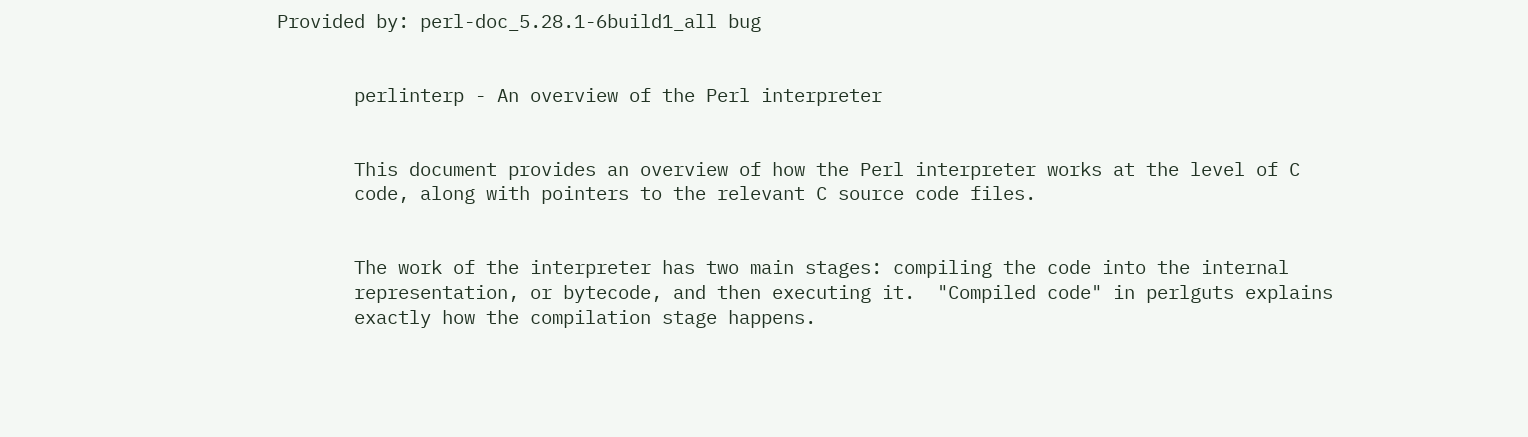Provided by: perl-doc_5.28.1-6build1_all bug


       perlinterp - An overview of the Perl interpreter


       This document provides an overview of how the Perl interpreter works at the level of C
       code, along with pointers to the relevant C source code files.


       The work of the interpreter has two main stages: compiling the code into the internal
       representation, or bytecode, and then executing it.  "Compiled code" in perlguts explains
       exactly how the compilation stage happens.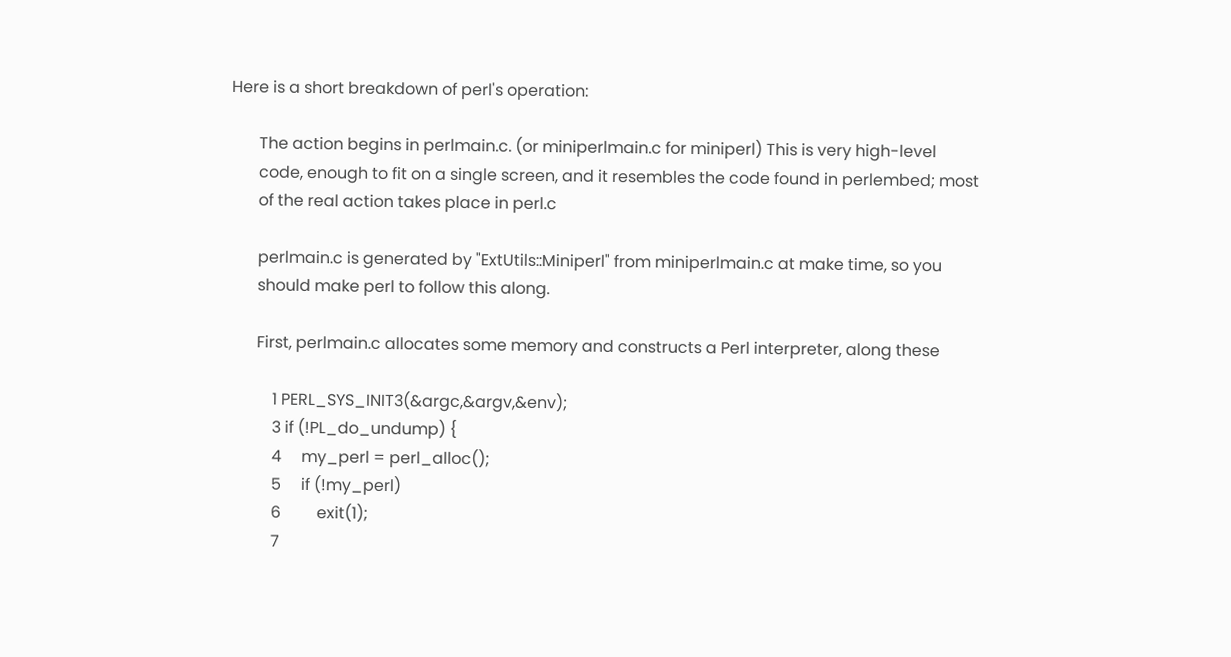Here is a short breakdown of perl's operation:

       The action begins in perlmain.c. (or miniperlmain.c for miniperl) This is very high-level
       code, enough to fit on a single screen, and it resembles the code found in perlembed; most
       of the real action takes place in perl.c

       perlmain.c is generated by "ExtUtils::Miniperl" from miniperlmain.c at make time, so you
       should make perl to follow this along.

       First, perlmain.c allocates some memory and constructs a Perl interpreter, along these

           1 PERL_SYS_INIT3(&argc,&argv,&env);
           3 if (!PL_do_undump) {
           4     my_perl = perl_alloc();
           5     if (!my_perl)
           6         exit(1);
           7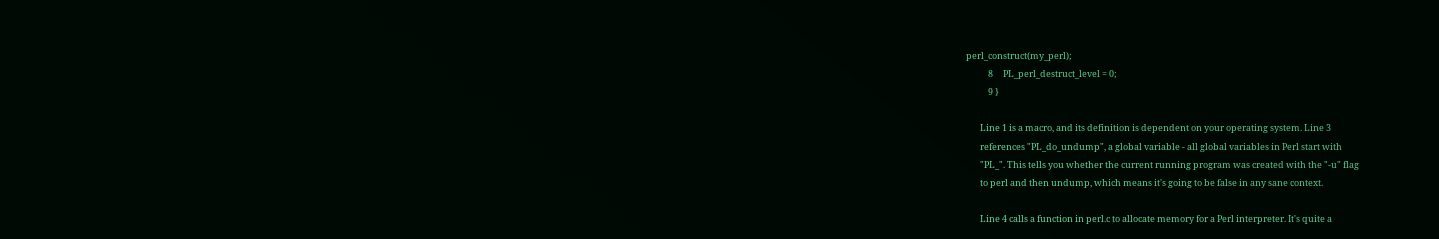perl_construct(my_perl);
           8     PL_perl_destruct_level = 0;
           9 }

       Line 1 is a macro, and its definition is dependent on your operating system. Line 3
       references "PL_do_undump", a global variable - all global variables in Perl start with
       "PL_". This tells you whether the current running program was created with the "-u" flag
       to perl and then undump, which means it's going to be false in any sane context.

       Line 4 calls a function in perl.c to allocate memory for a Perl interpreter. It's quite a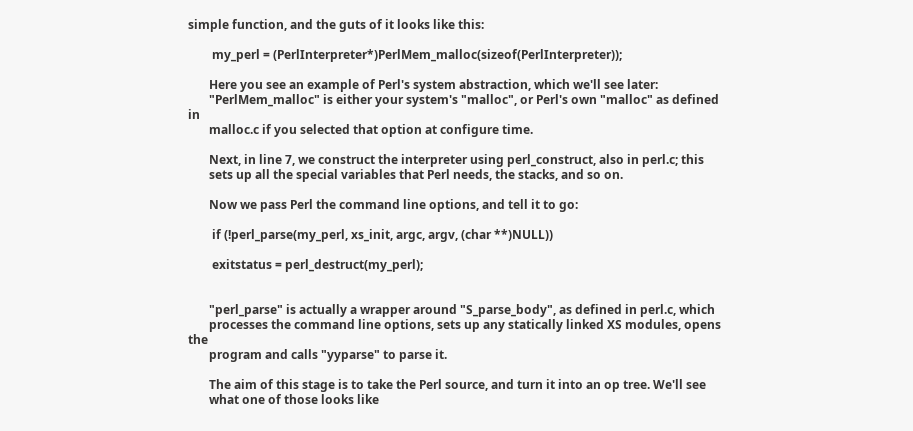simple function, and the guts of it looks like this:

        my_perl = (PerlInterpreter*)PerlMem_malloc(sizeof(PerlInterpreter));

       Here you see an example of Perl's system abstraction, which we'll see later:
       "PerlMem_malloc" is either your system's "malloc", or Perl's own "malloc" as defined in
       malloc.c if you selected that option at configure time.

       Next, in line 7, we construct the interpreter using perl_construct, also in perl.c; this
       sets up all the special variables that Perl needs, the stacks, and so on.

       Now we pass Perl the command line options, and tell it to go:

        if (!perl_parse(my_perl, xs_init, argc, argv, (char **)NULL))

        exitstatus = perl_destruct(my_perl);


       "perl_parse" is actually a wrapper around "S_parse_body", as defined in perl.c, which
       processes the command line options, sets up any statically linked XS modules, opens the
       program and calls "yyparse" to parse it.

       The aim of this stage is to take the Perl source, and turn it into an op tree. We'll see
       what one of those looks like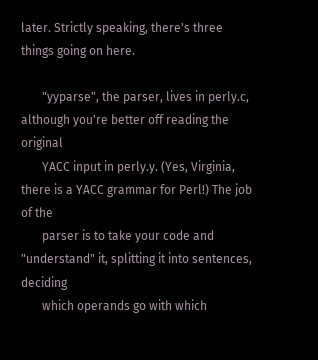later. Strictly speaking, there's three things going on here.

       "yyparse", the parser, lives in perly.c, although you're better off reading the original
       YACC input in perly.y. (Yes, Virginia, there is a YACC grammar for Perl!) The job of the
       parser is to take your code and "understand" it, splitting it into sentences, deciding
       which operands go with which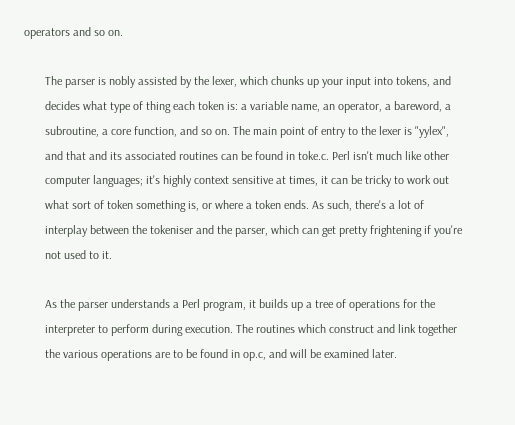operators and so on.

       The parser is nobly assisted by the lexer, which chunks up your input into tokens, and
       decides what type of thing each token is: a variable name, an operator, a bareword, a
       subroutine, a core function, and so on. The main point of entry to the lexer is "yylex",
       and that and its associated routines can be found in toke.c. Perl isn't much like other
       computer languages; it's highly context sensitive at times, it can be tricky to work out
       what sort of token something is, or where a token ends. As such, there's a lot of
       interplay between the tokeniser and the parser, which can get pretty frightening if you're
       not used to it.

       As the parser understands a Perl program, it builds up a tree of operations for the
       interpreter to perform during execution. The routines which construct and link together
       the various operations are to be found in op.c, and will be examined later.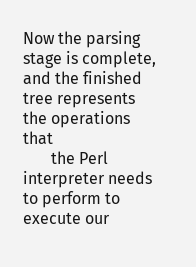Now the parsing stage is complete, and the finished tree represents the operations that
       the Perl interpreter needs to perform to execute our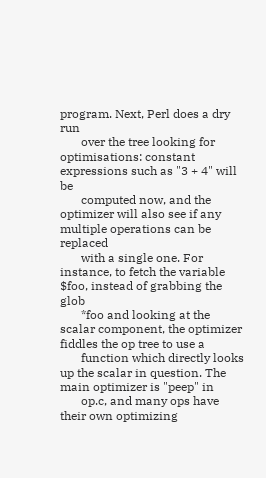program. Next, Perl does a dry run
       over the tree looking for optimisations: constant expressions such as "3 + 4" will be
       computed now, and the optimizer will also see if any multiple operations can be replaced
       with a single one. For instance, to fetch the variable $foo, instead of grabbing the glob
       *foo and looking at the scalar component, the optimizer fiddles the op tree to use a
       function which directly looks up the scalar in question. The main optimizer is "peep" in
       op.c, and many ops have their own optimizing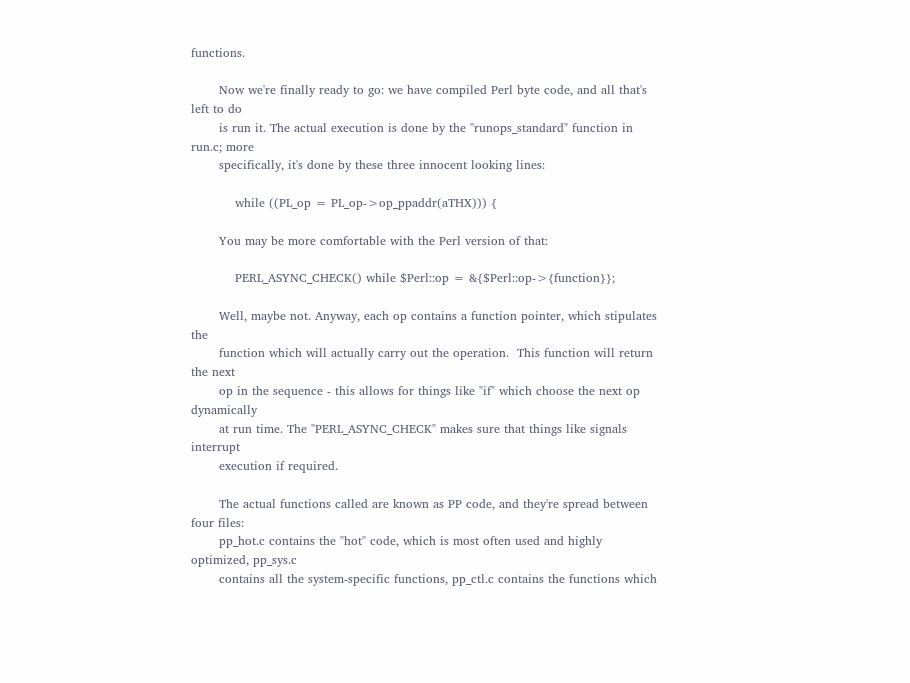functions.

       Now we're finally ready to go: we have compiled Perl byte code, and all that's left to do
       is run it. The actual execution is done by the "runops_standard" function in run.c; more
       specifically, it's done by these three innocent looking lines:

           while ((PL_op = PL_op->op_ppaddr(aTHX))) {

       You may be more comfortable with the Perl version of that:

           PERL_ASYNC_CHECK() while $Perl::op = &{$Perl::op->{function}};

       Well, maybe not. Anyway, each op contains a function pointer, which stipulates the
       function which will actually carry out the operation.  This function will return the next
       op in the sequence - this allows for things like "if" which choose the next op dynamically
       at run time. The "PERL_ASYNC_CHECK" makes sure that things like signals interrupt
       execution if required.

       The actual functions called are known as PP code, and they're spread between four files:
       pp_hot.c contains the "hot" code, which is most often used and highly optimized, pp_sys.c
       contains all the system-specific functions, pp_ctl.c contains the functions which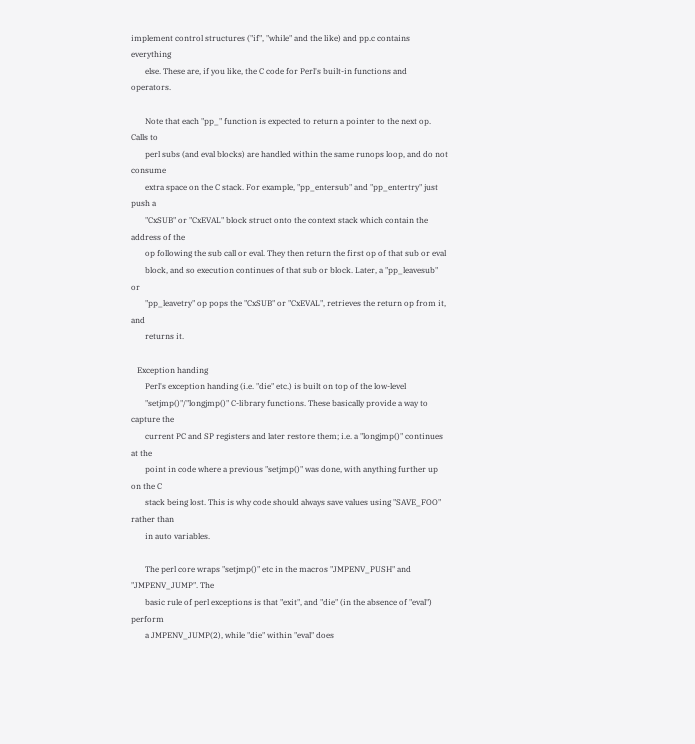implement control structures ("if", "while" and the like) and pp.c contains everything
       else. These are, if you like, the C code for Perl's built-in functions and operators.

       Note that each "pp_" function is expected to return a pointer to the next op. Calls to
       perl subs (and eval blocks) are handled within the same runops loop, and do not consume
       extra space on the C stack. For example, "pp_entersub" and "pp_entertry" just push a
       "CxSUB" or "CxEVAL" block struct onto the context stack which contain the address of the
       op following the sub call or eval. They then return the first op of that sub or eval
       block, and so execution continues of that sub or block. Later, a "pp_leavesub" or
       "pp_leavetry" op pops the "CxSUB" or "CxEVAL", retrieves the return op from it, and
       returns it.

   Exception handing
       Perl's exception handing (i.e. "die" etc.) is built on top of the low-level
       "setjmp()"/"longjmp()" C-library functions. These basically provide a way to capture the
       current PC and SP registers and later restore them; i.e. a "longjmp()" continues at the
       point in code where a previous "setjmp()" was done, with anything further up on the C
       stack being lost. This is why code should always save values using "SAVE_FOO" rather than
       in auto variables.

       The perl core wraps "setjmp()" etc in the macros "JMPENV_PUSH" and "JMPENV_JUMP". The
       basic rule of perl exceptions is that "exit", and "die" (in the absence of "eval") perform
       a JMPENV_JUMP(2), while "die" within "eval" does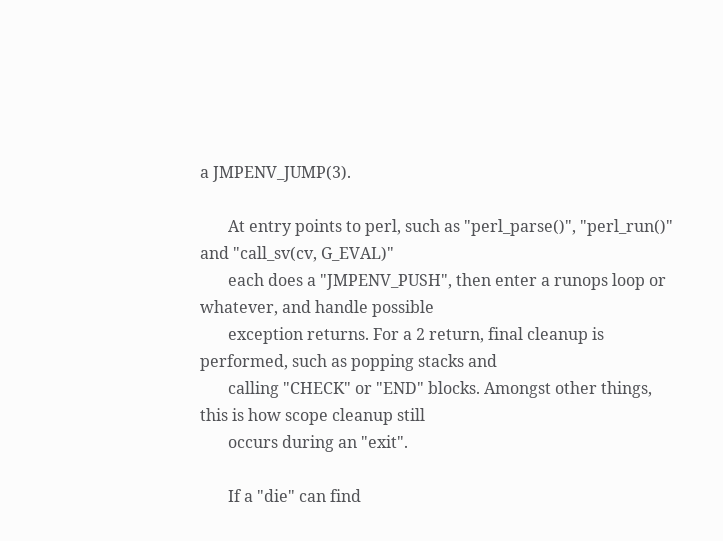a JMPENV_JUMP(3).

       At entry points to perl, such as "perl_parse()", "perl_run()" and "call_sv(cv, G_EVAL)"
       each does a "JMPENV_PUSH", then enter a runops loop or whatever, and handle possible
       exception returns. For a 2 return, final cleanup is performed, such as popping stacks and
       calling "CHECK" or "END" blocks. Amongst other things, this is how scope cleanup still
       occurs during an "exit".

       If a "die" can find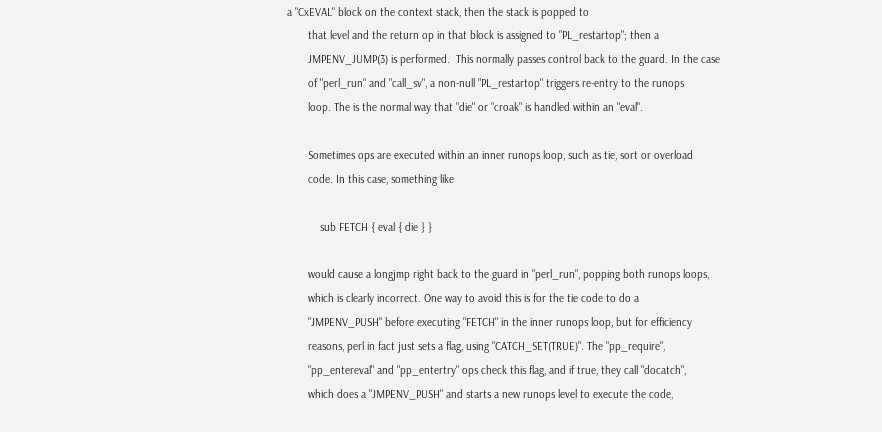a "CxEVAL" block on the context stack, then the stack is popped to
       that level and the return op in that block is assigned to "PL_restartop"; then a
       JMPENV_JUMP(3) is performed.  This normally passes control back to the guard. In the case
       of "perl_run" and "call_sv", a non-null "PL_restartop" triggers re-entry to the runops
       loop. The is the normal way that "die" or "croak" is handled within an "eval".

       Sometimes ops are executed within an inner runops loop, such as tie, sort or overload
       code. In this case, something like

           sub FETCH { eval { die } }

       would cause a longjmp right back to the guard in "perl_run", popping both runops loops,
       which is clearly incorrect. One way to avoid this is for the tie code to do a
       "JMPENV_PUSH" before executing "FETCH" in the inner runops loop, but for efficiency
       reasons, perl in fact just sets a flag, using "CATCH_SET(TRUE)". The "pp_require",
       "pp_entereval" and "pp_entertry" ops check this flag, and if true, they call "docatch",
       which does a "JMPENV_PUSH" and starts a new runops level to execute the code,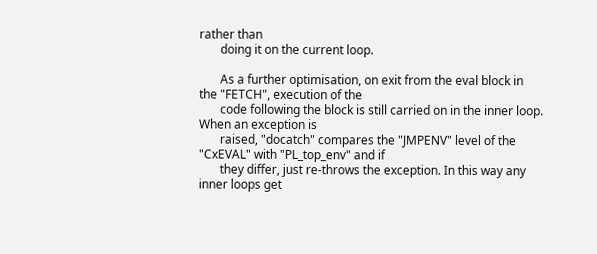rather than
       doing it on the current loop.

       As a further optimisation, on exit from the eval block in the "FETCH", execution of the
       code following the block is still carried on in the inner loop. When an exception is
       raised, "docatch" compares the "JMPENV" level of the "CxEVAL" with "PL_top_env" and if
       they differ, just re-throws the exception. In this way any inner loops get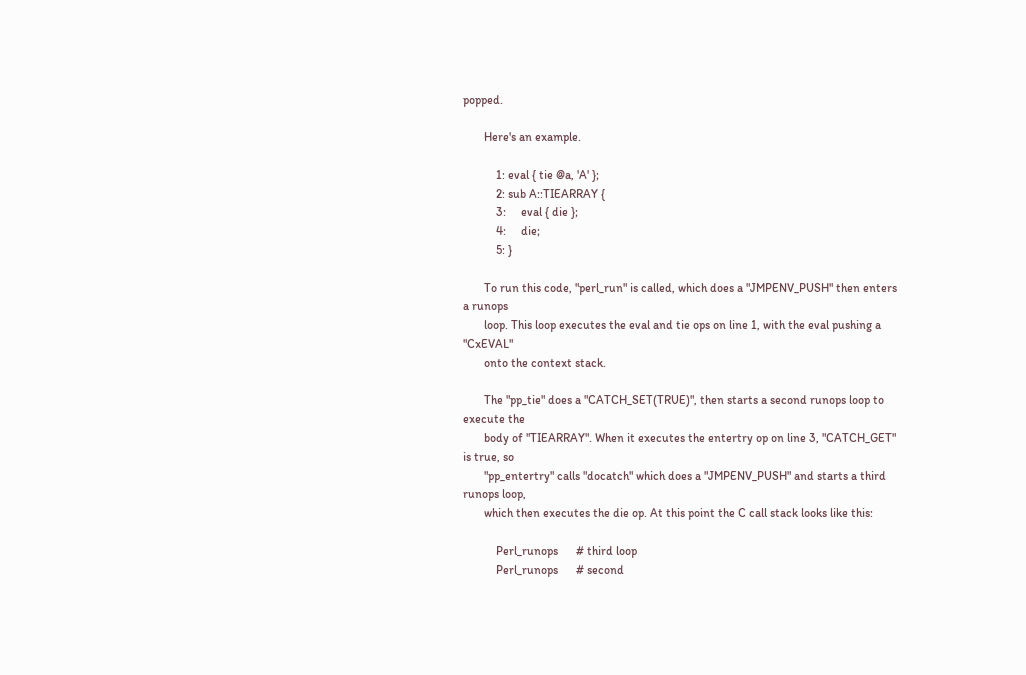popped.

       Here's an example.

           1: eval { tie @a, 'A' };
           2: sub A::TIEARRAY {
           3:     eval { die };
           4:     die;
           5: }

       To run this code, "perl_run" is called, which does a "JMPENV_PUSH" then enters a runops
       loop. This loop executes the eval and tie ops on line 1, with the eval pushing a "CxEVAL"
       onto the context stack.

       The "pp_tie" does a "CATCH_SET(TRUE)", then starts a second runops loop to execute the
       body of "TIEARRAY". When it executes the entertry op on line 3, "CATCH_GET" is true, so
       "pp_entertry" calls "docatch" which does a "JMPENV_PUSH" and starts a third runops loop,
       which then executes the die op. At this point the C call stack looks like this:

           Perl_runops      # third loop
           Perl_runops      # second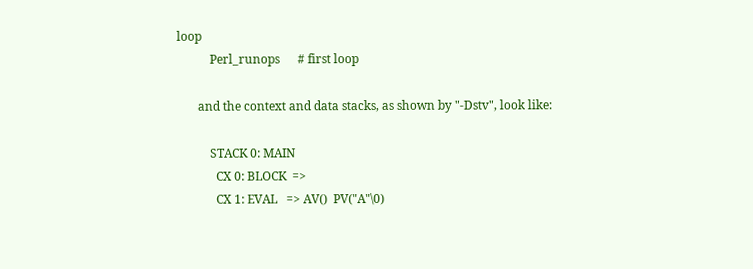loop
           Perl_runops      # first loop

       and the context and data stacks, as shown by "-Dstv", look like:

           STACK 0: MAIN
             CX 0: BLOCK  =>
             CX 1: EVAL   => AV()  PV("A"\0)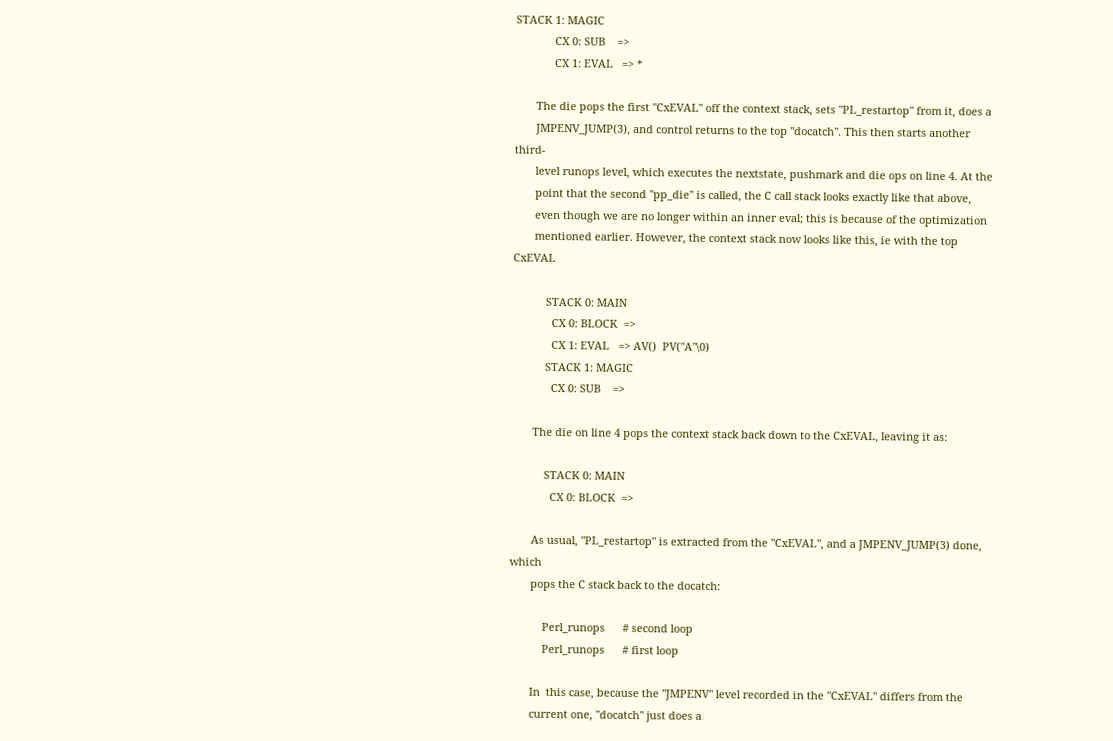STACK 1: MAGIC
             CX 0: SUB    =>
             CX 1: EVAL   => *

       The die pops the first "CxEVAL" off the context stack, sets "PL_restartop" from it, does a
       JMPENV_JUMP(3), and control returns to the top "docatch". This then starts another third-
       level runops level, which executes the nextstate, pushmark and die ops on line 4. At the
       point that the second "pp_die" is called, the C call stack looks exactly like that above,
       even though we are no longer within an inner eval; this is because of the optimization
       mentioned earlier. However, the context stack now looks like this, ie with the top CxEVAL

           STACK 0: MAIN
             CX 0: BLOCK  =>
             CX 1: EVAL   => AV()  PV("A"\0)
           STACK 1: MAGIC
             CX 0: SUB    =>

       The die on line 4 pops the context stack back down to the CxEVAL, leaving it as:

           STACK 0: MAIN
             CX 0: BLOCK  =>

       As usual, "PL_restartop" is extracted from the "CxEVAL", and a JMPENV_JUMP(3) done, which
       pops the C stack back to the docatch:

           Perl_runops      # second loop
           Perl_runops      # first loop

       In  this case, because the "JMPENV" level recorded in the "CxEVAL" differs from the
       current one, "docatch" just does a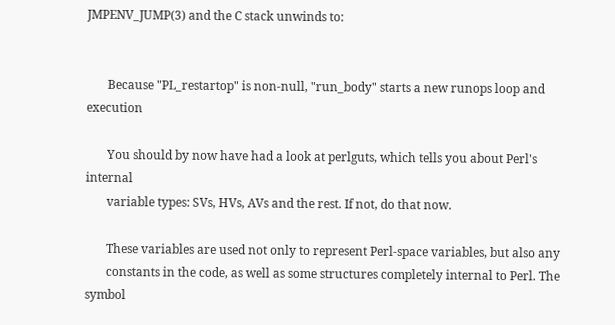JMPENV_JUMP(3) and the C stack unwinds to:


       Because "PL_restartop" is non-null, "run_body" starts a new runops loop and execution

       You should by now have had a look at perlguts, which tells you about Perl's internal
       variable types: SVs, HVs, AVs and the rest. If not, do that now.

       These variables are used not only to represent Perl-space variables, but also any
       constants in the code, as well as some structures completely internal to Perl. The symbol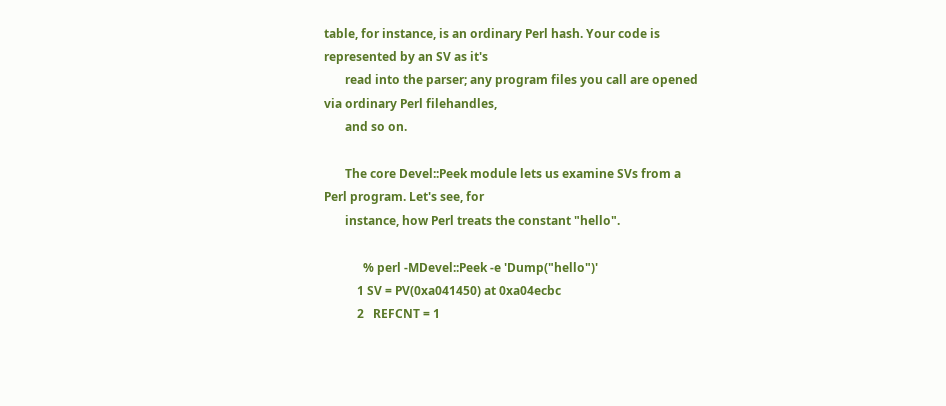table, for instance, is an ordinary Perl hash. Your code is represented by an SV as it's
       read into the parser; any program files you call are opened via ordinary Perl filehandles,
       and so on.

       The core Devel::Peek module lets us examine SVs from a Perl program. Let's see, for
       instance, how Perl treats the constant "hello".

             % perl -MDevel::Peek -e 'Dump("hello")'
           1 SV = PV(0xa041450) at 0xa04ecbc
           2   REFCNT = 1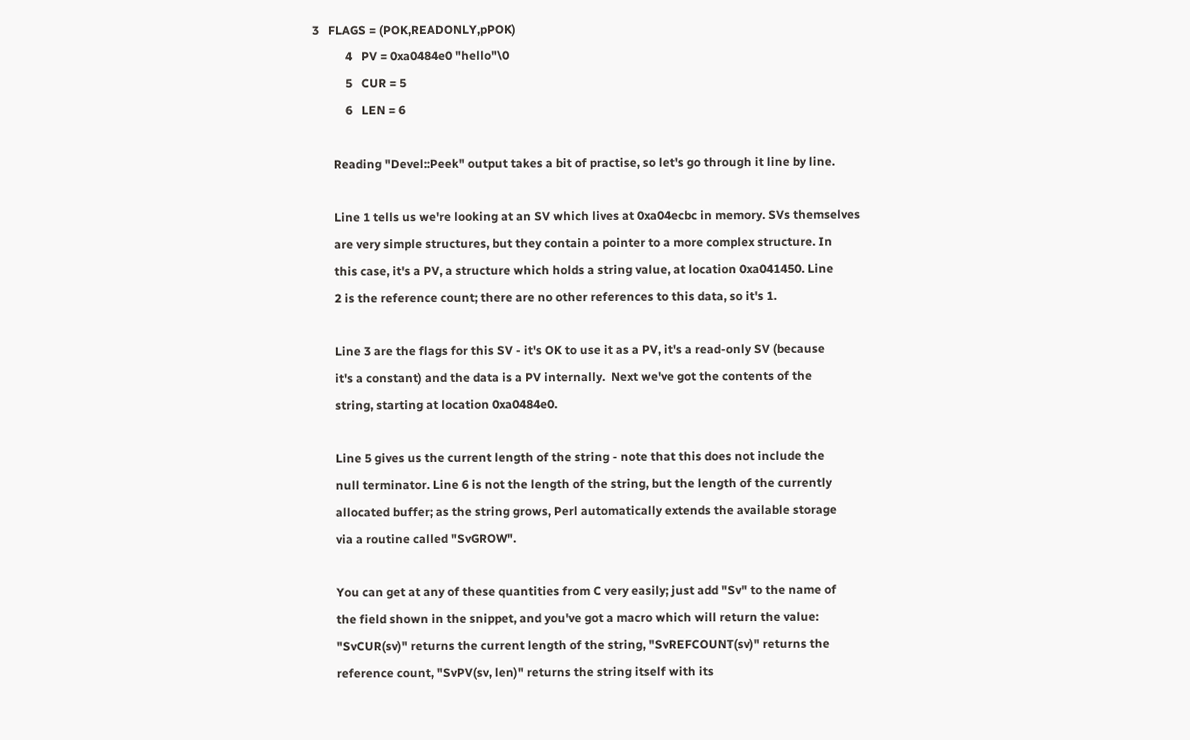3   FLAGS = (POK,READONLY,pPOK)
           4   PV = 0xa0484e0 "hello"\0
           5   CUR = 5
           6   LEN = 6

       Reading "Devel::Peek" output takes a bit of practise, so let's go through it line by line.

       Line 1 tells us we're looking at an SV which lives at 0xa04ecbc in memory. SVs themselves
       are very simple structures, but they contain a pointer to a more complex structure. In
       this case, it's a PV, a structure which holds a string value, at location 0xa041450. Line
       2 is the reference count; there are no other references to this data, so it's 1.

       Line 3 are the flags for this SV - it's OK to use it as a PV, it's a read-only SV (because
       it's a constant) and the data is a PV internally.  Next we've got the contents of the
       string, starting at location 0xa0484e0.

       Line 5 gives us the current length of the string - note that this does not include the
       null terminator. Line 6 is not the length of the string, but the length of the currently
       allocated buffer; as the string grows, Perl automatically extends the available storage
       via a routine called "SvGROW".

       You can get at any of these quantities from C very easily; just add "Sv" to the name of
       the field shown in the snippet, and you've got a macro which will return the value:
       "SvCUR(sv)" returns the current length of the string, "SvREFCOUNT(sv)" returns the
       reference count, "SvPV(sv, len)" returns the string itself with its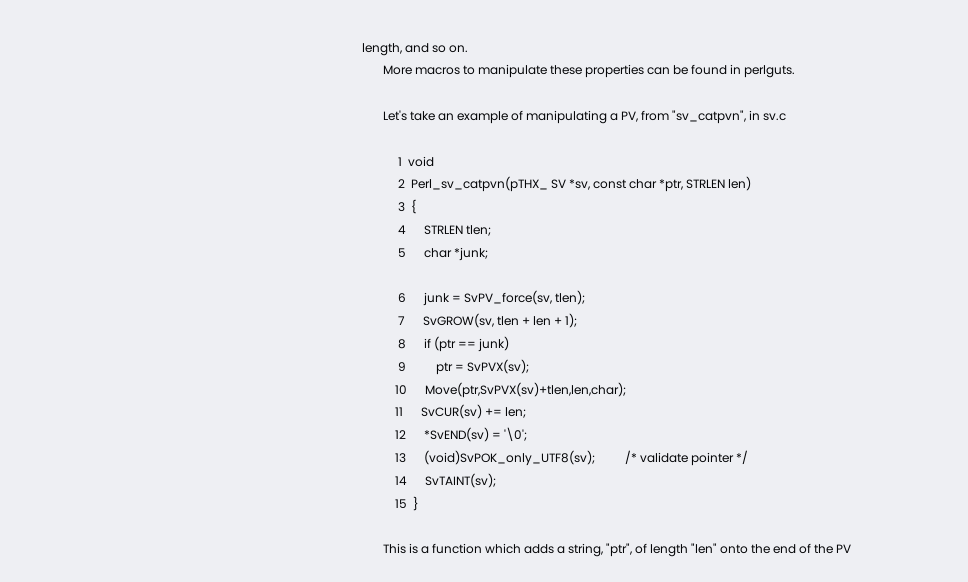length, and so on.
       More macros to manipulate these properties can be found in perlguts.

       Let's take an example of manipulating a PV, from "sv_catpvn", in sv.c

            1  void
            2  Perl_sv_catpvn(pTHX_ SV *sv, const char *ptr, STRLEN len)
            3  {
            4      STRLEN tlen;
            5      char *junk;

            6      junk = SvPV_force(sv, tlen);
            7      SvGROW(sv, tlen + len + 1);
            8      if (ptr == junk)
            9          ptr = SvPVX(sv);
           10      Move(ptr,SvPVX(sv)+tlen,len,char);
           11      SvCUR(sv) += len;
           12      *SvEND(sv) = '\0';
           13      (void)SvPOK_only_UTF8(sv);          /* validate pointer */
           14      SvTAINT(sv);
           15  }

       This is a function which adds a string, "ptr", of length "len" onto the end of the PV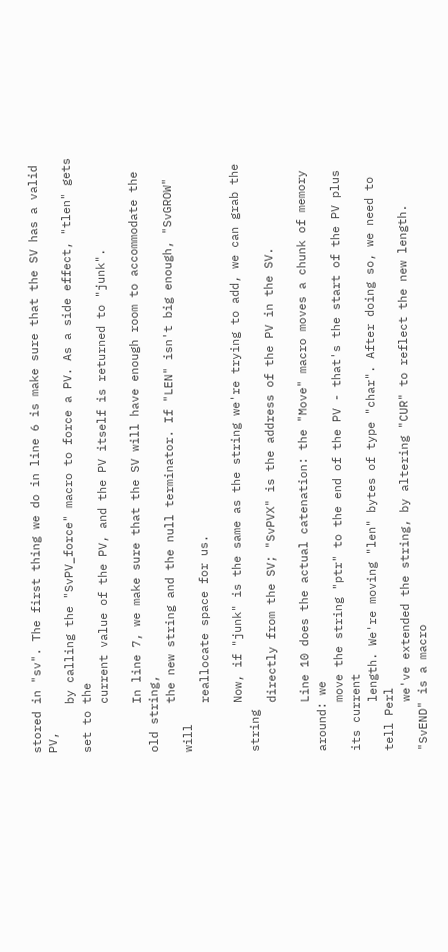stored in "sv". The first thing we do in line 6 is make sure that the SV has a valid PV,
       by calling the "SvPV_force" macro to force a PV. As a side effect, "tlen" gets set to the
       current value of the PV, and the PV itself is returned to "junk".

       In line 7, we make sure that the SV will have enough room to accommodate the old string,
       the new string and the null terminator. If "LEN" isn't big enough, "SvGROW" will
       reallocate space for us.

       Now, if "junk" is the same as the string we're trying to add, we can grab the string
       directly from the SV; "SvPVX" is the address of the PV in the SV.

       Line 10 does the actual catenation: the "Move" macro moves a chunk of memory around: we
       move the string "ptr" to the end of the PV - that's the start of the PV plus its current
       length. We're moving "len" bytes of type "char". After doing so, we need to tell Perl
       we've extended the string, by altering "CUR" to reflect the new length. "SvEND" is a macro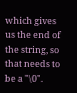which gives us the end of the string, so that needs to be a "\0".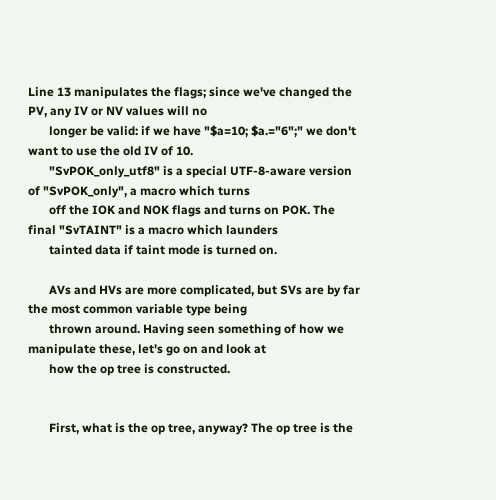Line 13 manipulates the flags; since we've changed the PV, any IV or NV values will no
       longer be valid: if we have "$a=10; $a.="6";" we don't want to use the old IV of 10.
       "SvPOK_only_utf8" is a special UTF-8-aware version of "SvPOK_only", a macro which turns
       off the IOK and NOK flags and turns on POK. The final "SvTAINT" is a macro which launders
       tainted data if taint mode is turned on.

       AVs and HVs are more complicated, but SVs are by far the most common variable type being
       thrown around. Having seen something of how we manipulate these, let's go on and look at
       how the op tree is constructed.


       First, what is the op tree, anyway? The op tree is the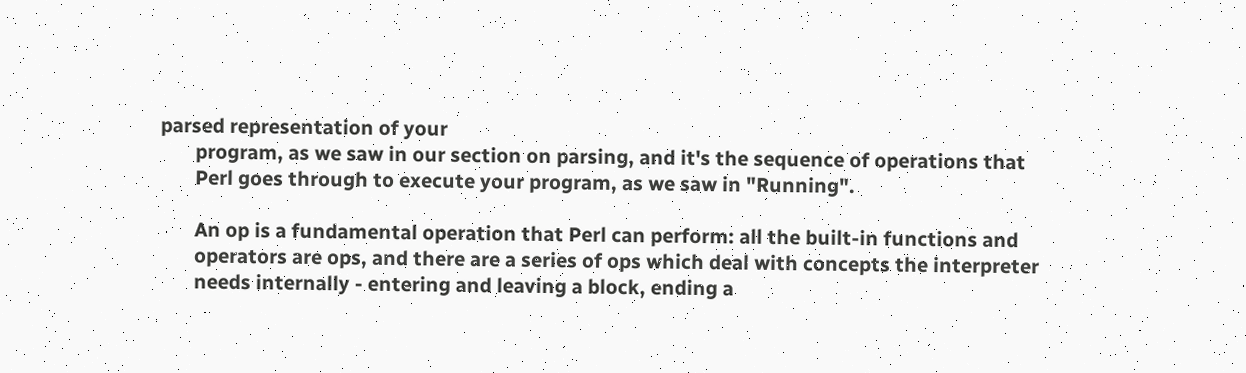parsed representation of your
       program, as we saw in our section on parsing, and it's the sequence of operations that
       Perl goes through to execute your program, as we saw in "Running".

       An op is a fundamental operation that Perl can perform: all the built-in functions and
       operators are ops, and there are a series of ops which deal with concepts the interpreter
       needs internally - entering and leaving a block, ending a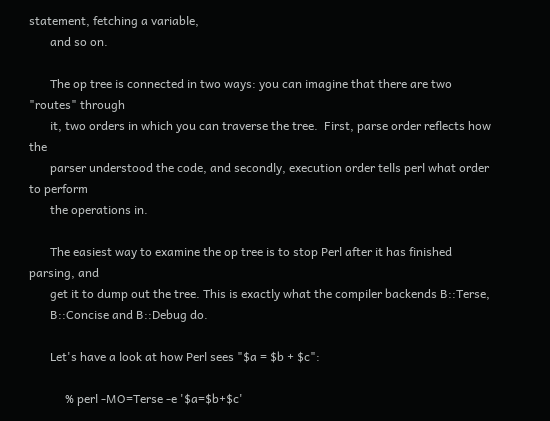statement, fetching a variable,
       and so on.

       The op tree is connected in two ways: you can imagine that there are two "routes" through
       it, two orders in which you can traverse the tree.  First, parse order reflects how the
       parser understood the code, and secondly, execution order tells perl what order to perform
       the operations in.

       The easiest way to examine the op tree is to stop Perl after it has finished parsing, and
       get it to dump out the tree. This is exactly what the compiler backends B::Terse,
       B::Concise and B::Debug do.

       Let's have a look at how Perl sees "$a = $b + $c":

            % perl -MO=Terse -e '$a=$b+$c'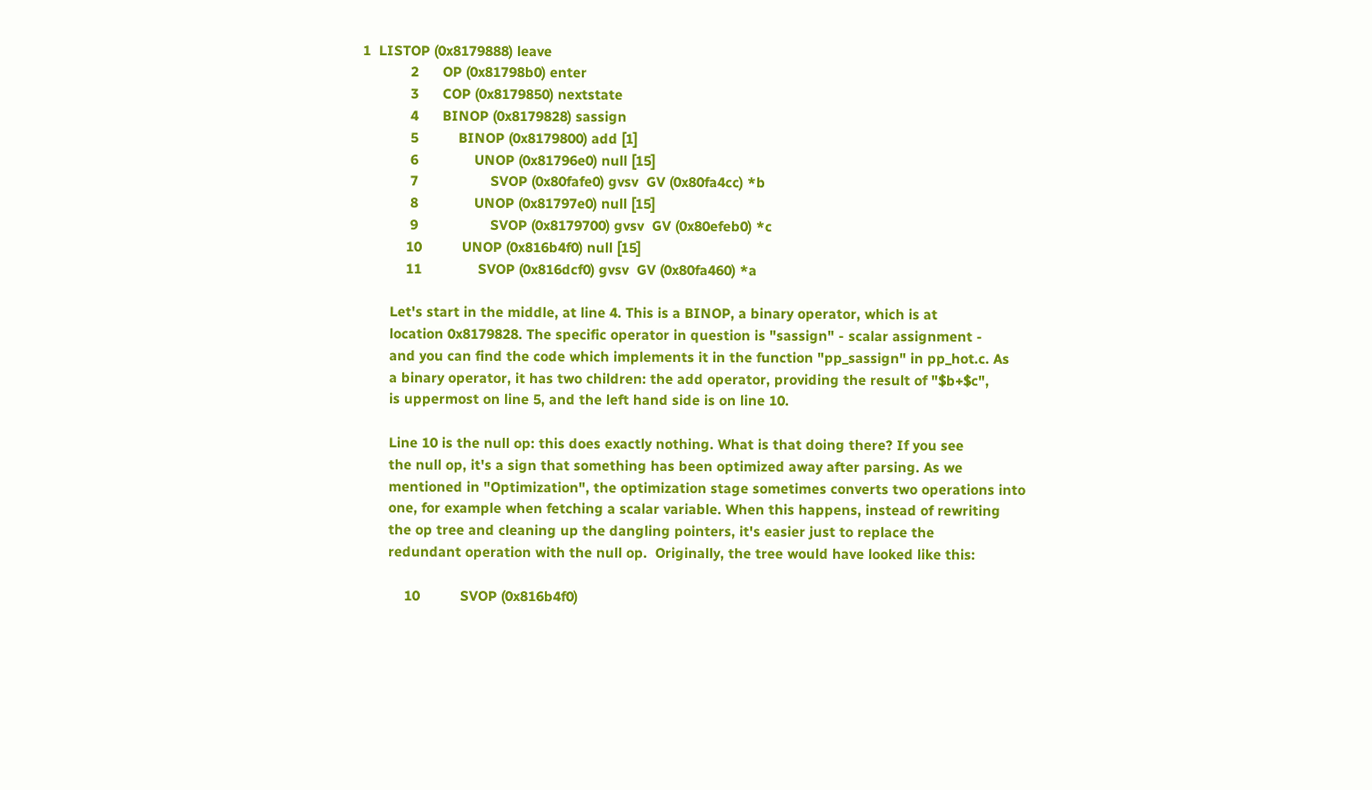1  LISTOP (0x8179888) leave
            2      OP (0x81798b0) enter
            3      COP (0x8179850) nextstate
            4      BINOP (0x8179828) sassign
            5          BINOP (0x8179800) add [1]
            6              UNOP (0x81796e0) null [15]
            7                  SVOP (0x80fafe0) gvsv  GV (0x80fa4cc) *b
            8              UNOP (0x81797e0) null [15]
            9                  SVOP (0x8179700) gvsv  GV (0x80efeb0) *c
           10          UNOP (0x816b4f0) null [15]
           11              SVOP (0x816dcf0) gvsv  GV (0x80fa460) *a

       Let's start in the middle, at line 4. This is a BINOP, a binary operator, which is at
       location 0x8179828. The specific operator in question is "sassign" - scalar assignment -
       and you can find the code which implements it in the function "pp_sassign" in pp_hot.c. As
       a binary operator, it has two children: the add operator, providing the result of "$b+$c",
       is uppermost on line 5, and the left hand side is on line 10.

       Line 10 is the null op: this does exactly nothing. What is that doing there? If you see
       the null op, it's a sign that something has been optimized away after parsing. As we
       mentioned in "Optimization", the optimization stage sometimes converts two operations into
       one, for example when fetching a scalar variable. When this happens, instead of rewriting
       the op tree and cleaning up the dangling pointers, it's easier just to replace the
       redundant operation with the null op.  Originally, the tree would have looked like this:

           10          SVOP (0x816b4f0)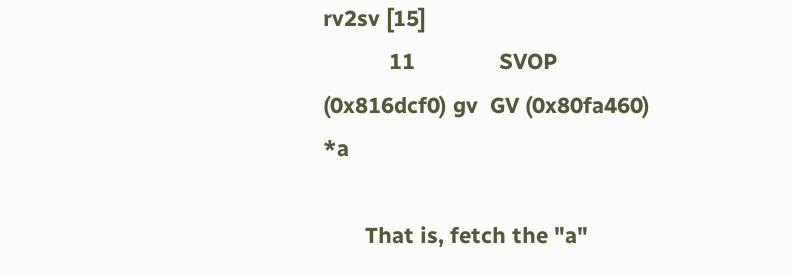rv2sv [15]
           11              SVOP (0x816dcf0) gv  GV (0x80fa460) *a

       That is, fetch the "a"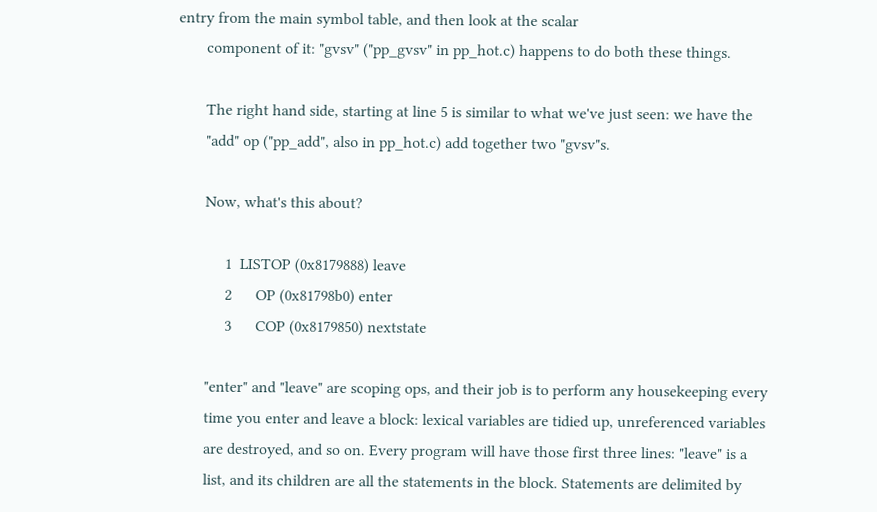entry from the main symbol table, and then look at the scalar
       component of it: "gvsv" ("pp_gvsv" in pp_hot.c) happens to do both these things.

       The right hand side, starting at line 5 is similar to what we've just seen: we have the
       "add" op ("pp_add", also in pp_hot.c) add together two "gvsv"s.

       Now, what's this about?

            1  LISTOP (0x8179888) leave
            2      OP (0x81798b0) enter
            3      COP (0x8179850) nextstate

       "enter" and "leave" are scoping ops, and their job is to perform any housekeeping every
       time you enter and leave a block: lexical variables are tidied up, unreferenced variables
       are destroyed, and so on. Every program will have those first three lines: "leave" is a
       list, and its children are all the statements in the block. Statements are delimited by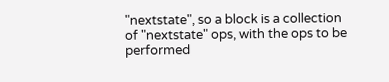"nextstate", so a block is a collection of "nextstate" ops, with the ops to be performed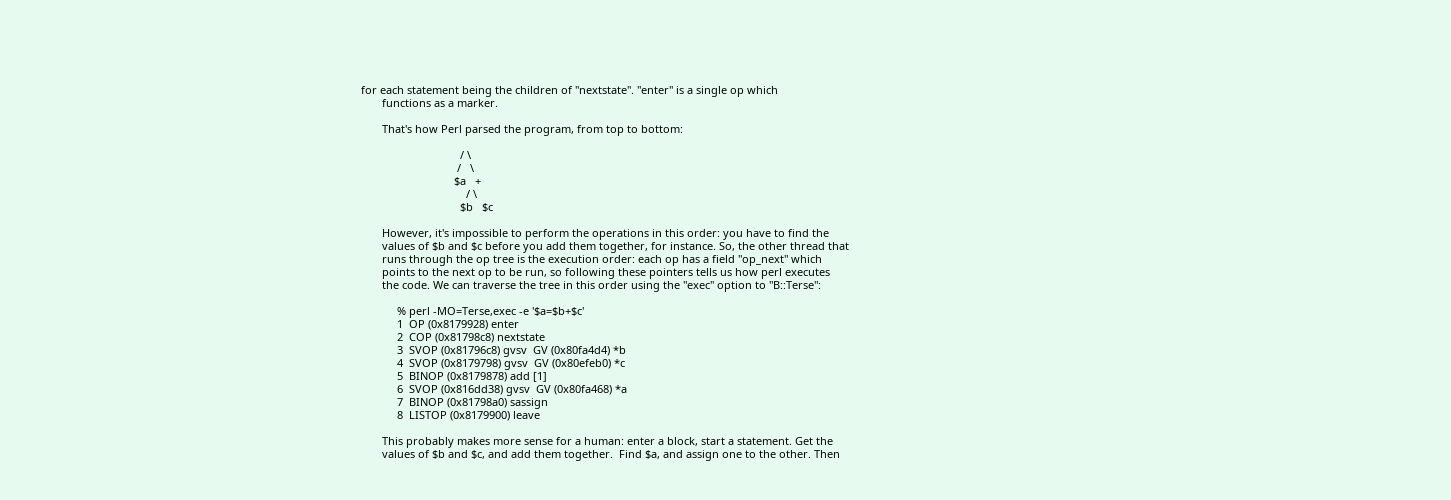for each statement being the children of "nextstate". "enter" is a single op which
       functions as a marker.

       That's how Perl parsed the program, from top to bottom:

                                 / \
                                /   \
                               $a   +
                                   / \
                                 $b   $c

       However, it's impossible to perform the operations in this order: you have to find the
       values of $b and $c before you add them together, for instance. So, the other thread that
       runs through the op tree is the execution order: each op has a field "op_next" which
       points to the next op to be run, so following these pointers tells us how perl executes
       the code. We can traverse the tree in this order using the "exec" option to "B::Terse":

            % perl -MO=Terse,exec -e '$a=$b+$c'
            1  OP (0x8179928) enter
            2  COP (0x81798c8) nextstate
            3  SVOP (0x81796c8) gvsv  GV (0x80fa4d4) *b
            4  SVOP (0x8179798) gvsv  GV (0x80efeb0) *c
            5  BINOP (0x8179878) add [1]
            6  SVOP (0x816dd38) gvsv  GV (0x80fa468) *a
            7  BINOP (0x81798a0) sassign
            8  LISTOP (0x8179900) leave

       This probably makes more sense for a human: enter a block, start a statement. Get the
       values of $b and $c, and add them together.  Find $a, and assign one to the other. Then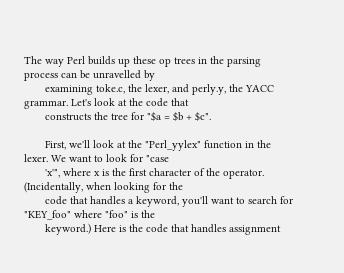The way Perl builds up these op trees in the parsing process can be unravelled by
       examining toke.c, the lexer, and perly.y, the YACC grammar. Let's look at the code that
       constructs the tree for "$a = $b + $c".

       First, we'll look at the "Perl_yylex" function in the lexer. We want to look for "case
       'x'", where x is the first character of the operator.  (Incidentally, when looking for the
       code that handles a keyword, you'll want to search for "KEY_foo" where "foo" is the
       keyword.) Here is the code that handles assignment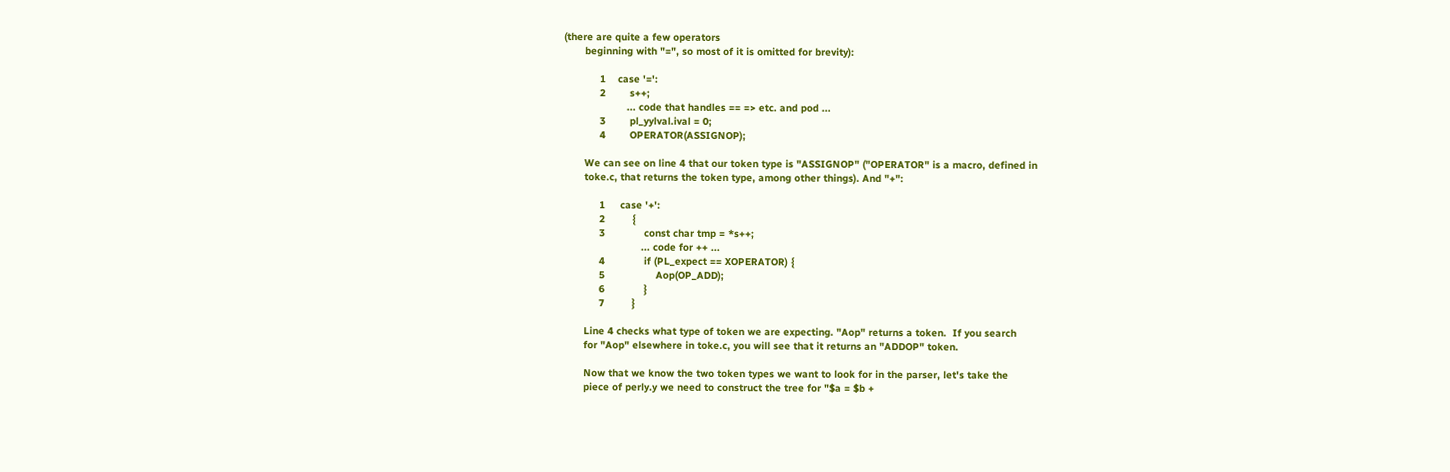(there are quite a few operators
       beginning with "=", so most of it is omitted for brevity):

            1    case '=':
            2        s++;
                     ... code that handles == => etc. and pod ...
            3        pl_yylval.ival = 0;
            4        OPERATOR(ASSIGNOP);

       We can see on line 4 that our token type is "ASSIGNOP" ("OPERATOR" is a macro, defined in
       toke.c, that returns the token type, among other things). And "+":

            1     case '+':
            2         {
            3             const char tmp = *s++;
                          ... code for ++ ...
            4             if (PL_expect == XOPERATOR) {
            5                 Aop(OP_ADD);
            6             }
            7         }

       Line 4 checks what type of token we are expecting. "Aop" returns a token.  If you search
       for "Aop" elsewhere in toke.c, you will see that it returns an "ADDOP" token.

       Now that we know the two token types we want to look for in the parser, let's take the
       piece of perly.y we need to construct the tree for "$a = $b +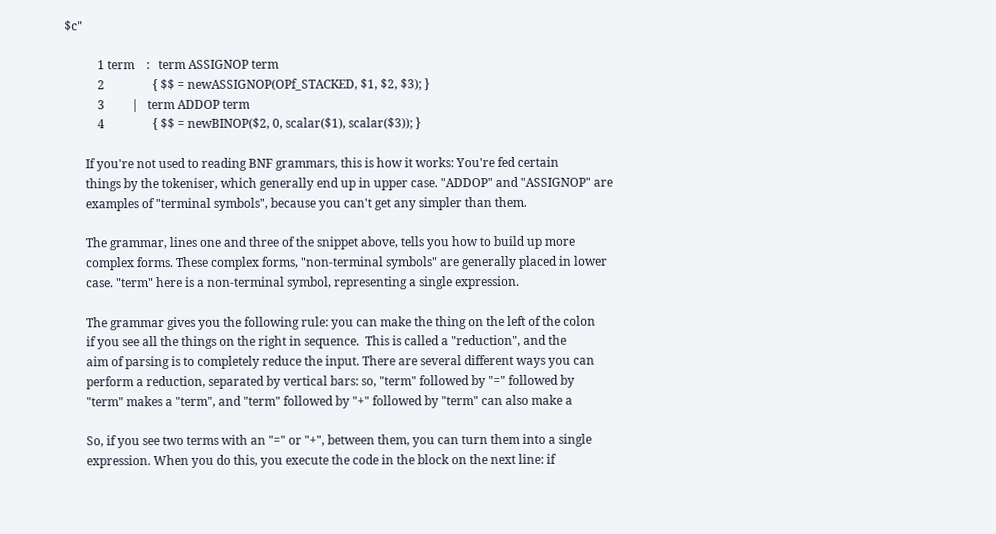$c"

           1 term    :   term ASSIGNOP term
           2                { $$ = newASSIGNOP(OPf_STACKED, $1, $2, $3); }
           3         |   term ADDOP term
           4                { $$ = newBINOP($2, 0, scalar($1), scalar($3)); }

       If you're not used to reading BNF grammars, this is how it works: You're fed certain
       things by the tokeniser, which generally end up in upper case. "ADDOP" and "ASSIGNOP" are
       examples of "terminal symbols", because you can't get any simpler than them.

       The grammar, lines one and three of the snippet above, tells you how to build up more
       complex forms. These complex forms, "non-terminal symbols" are generally placed in lower
       case. "term" here is a non-terminal symbol, representing a single expression.

       The grammar gives you the following rule: you can make the thing on the left of the colon
       if you see all the things on the right in sequence.  This is called a "reduction", and the
       aim of parsing is to completely reduce the input. There are several different ways you can
       perform a reduction, separated by vertical bars: so, "term" followed by "=" followed by
       "term" makes a "term", and "term" followed by "+" followed by "term" can also make a

       So, if you see two terms with an "=" or "+", between them, you can turn them into a single
       expression. When you do this, you execute the code in the block on the next line: if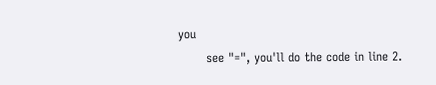you
       see "=", you'll do the code in line 2.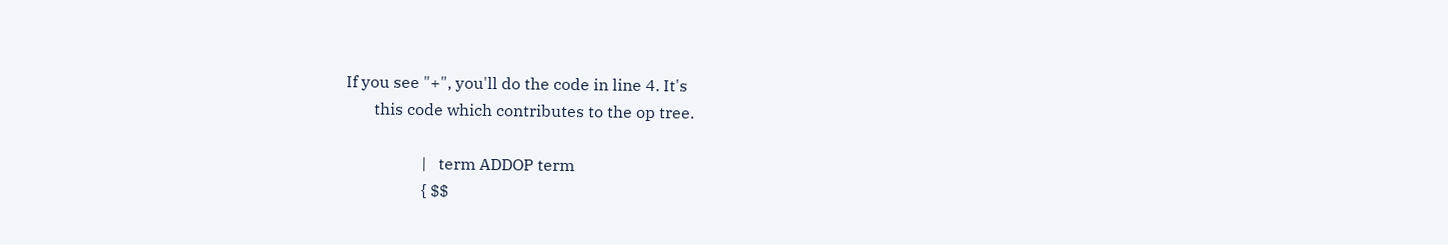If you see "+", you'll do the code in line 4. It's
       this code which contributes to the op tree.

                   |   term ADDOP term
                   { $$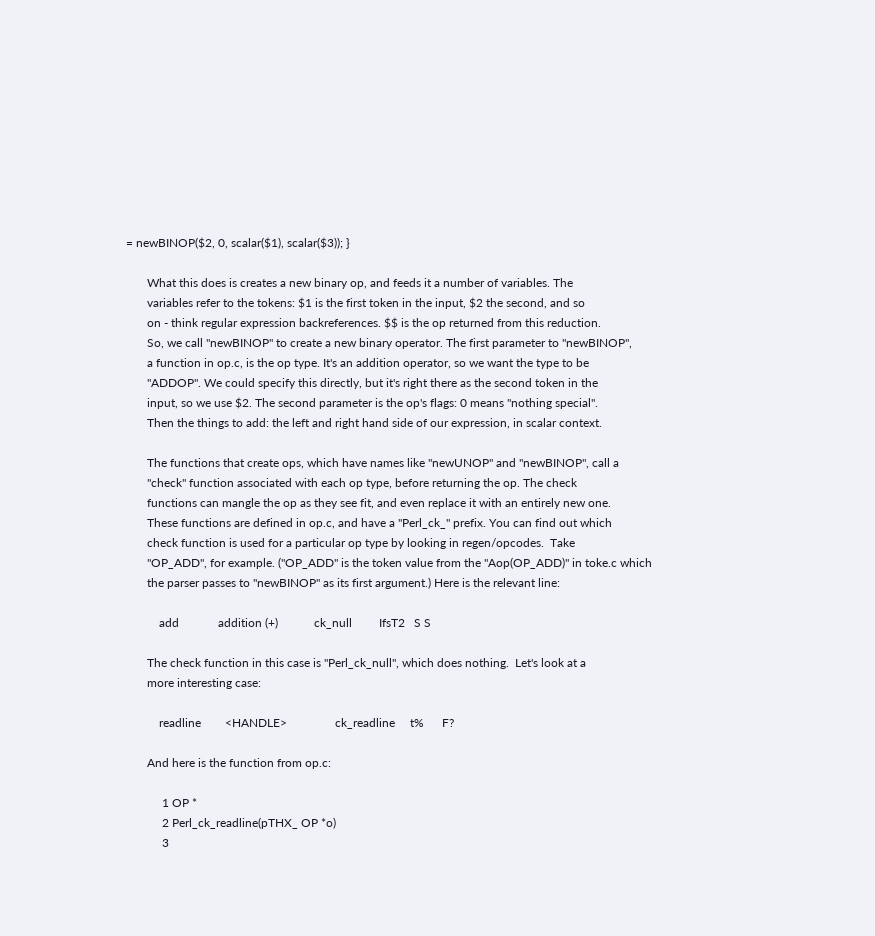= newBINOP($2, 0, scalar($1), scalar($3)); }

       What this does is creates a new binary op, and feeds it a number of variables. The
       variables refer to the tokens: $1 is the first token in the input, $2 the second, and so
       on - think regular expression backreferences. $$ is the op returned from this reduction.
       So, we call "newBINOP" to create a new binary operator. The first parameter to "newBINOP",
       a function in op.c, is the op type. It's an addition operator, so we want the type to be
       "ADDOP". We could specify this directly, but it's right there as the second token in the
       input, so we use $2. The second parameter is the op's flags: 0 means "nothing special".
       Then the things to add: the left and right hand side of our expression, in scalar context.

       The functions that create ops, which have names like "newUNOP" and "newBINOP", call a
       "check" function associated with each op type, before returning the op. The check
       functions can mangle the op as they see fit, and even replace it with an entirely new one.
       These functions are defined in op.c, and have a "Perl_ck_" prefix. You can find out which
       check function is used for a particular op type by looking in regen/opcodes.  Take
       "OP_ADD", for example. ("OP_ADD" is the token value from the "Aop(OP_ADD)" in toke.c which
       the parser passes to "newBINOP" as its first argument.) Here is the relevant line:

           add             addition (+)            ck_null         IfsT2   S S

       The check function in this case is "Perl_ck_null", which does nothing.  Let's look at a
       more interesting case:

           readline        <HANDLE>                ck_readline     t%      F?

       And here is the function from op.c:

            1 OP *
            2 Perl_ck_readline(pTHX_ OP *o)
            3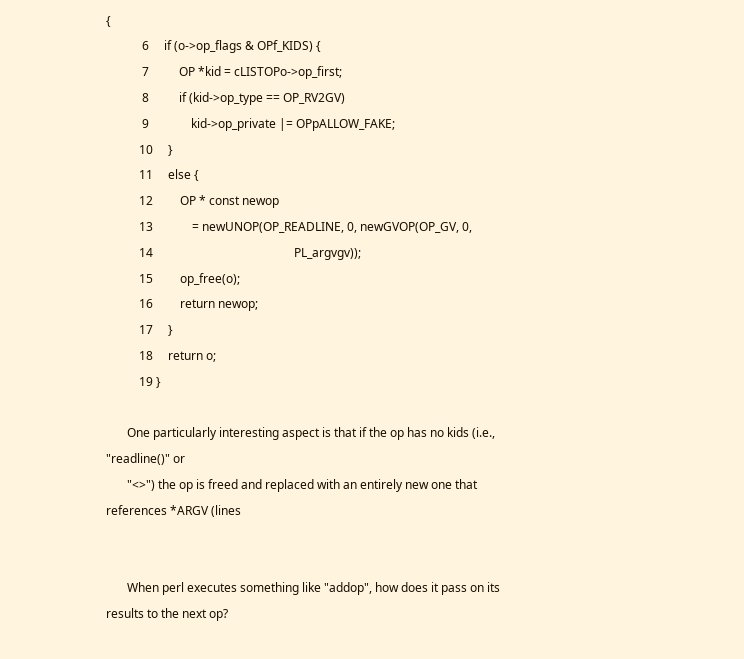{
            6     if (o->op_flags & OPf_KIDS) {
            7          OP *kid = cLISTOPo->op_first;
            8          if (kid->op_type == OP_RV2GV)
            9              kid->op_private |= OPpALLOW_FAKE;
           10     }
           11     else {
           12         OP * const newop
           13             = newUNOP(OP_READLINE, 0, newGVOP(OP_GV, 0,
           14                                               PL_argvgv));
           15         op_free(o);
           16         return newop;
           17     }
           18     return o;
           19 }

       One particularly interesting aspect is that if the op has no kids (i.e., "readline()" or
       "<>") the op is freed and replaced with an entirely new one that references *ARGV (lines


       When perl executes something like "addop", how does it pass on its results to the next op?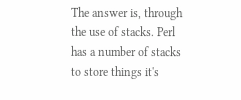The answer is, through the use of stacks. Perl has a number of stacks to store things it's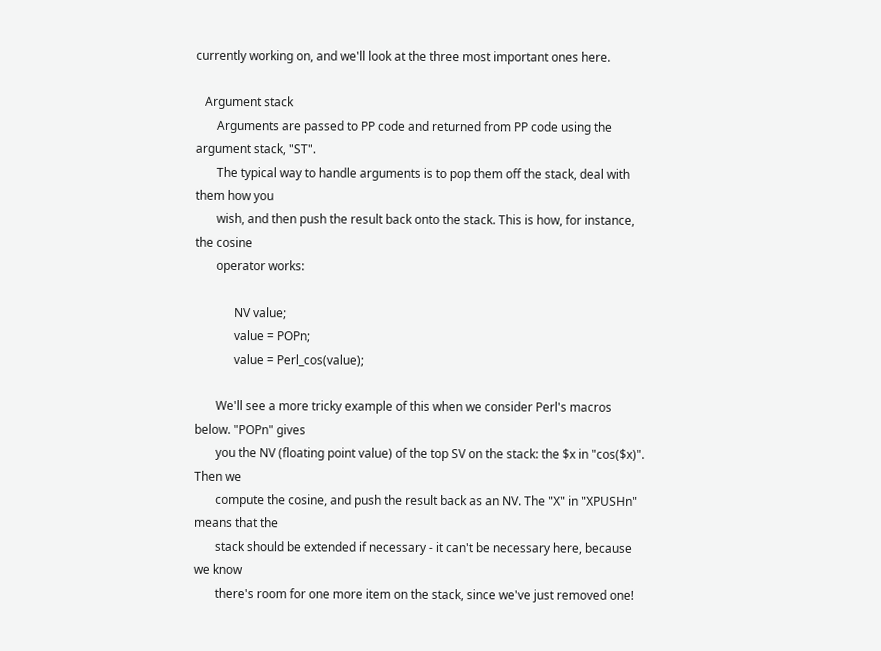currently working on, and we'll look at the three most important ones here.

   Argument stack
       Arguments are passed to PP code and returned from PP code using the argument stack, "ST".
       The typical way to handle arguments is to pop them off the stack, deal with them how you
       wish, and then push the result back onto the stack. This is how, for instance, the cosine
       operator works:

             NV value;
             value = POPn;
             value = Perl_cos(value);

       We'll see a more tricky example of this when we consider Perl's macros below. "POPn" gives
       you the NV (floating point value) of the top SV on the stack: the $x in "cos($x)". Then we
       compute the cosine, and push the result back as an NV. The "X" in "XPUSHn" means that the
       stack should be extended if necessary - it can't be necessary here, because we know
       there's room for one more item on the stack, since we've just removed one!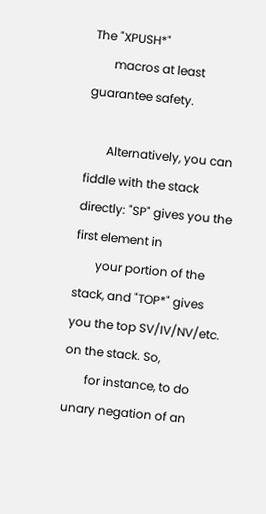The "XPUSH*"
       macros at least guarantee safety.

       Alternatively, you can fiddle with the stack directly: "SP" gives you the first element in
       your portion of the stack, and "TOP*" gives you the top SV/IV/NV/etc. on the stack. So,
       for instance, to do unary negation of an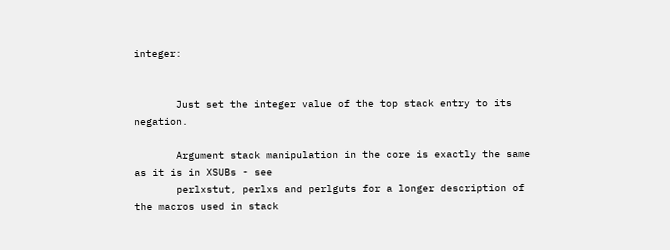integer:


       Just set the integer value of the top stack entry to its negation.

       Argument stack manipulation in the core is exactly the same as it is in XSUBs - see
       perlxstut, perlxs and perlguts for a longer description of the macros used in stack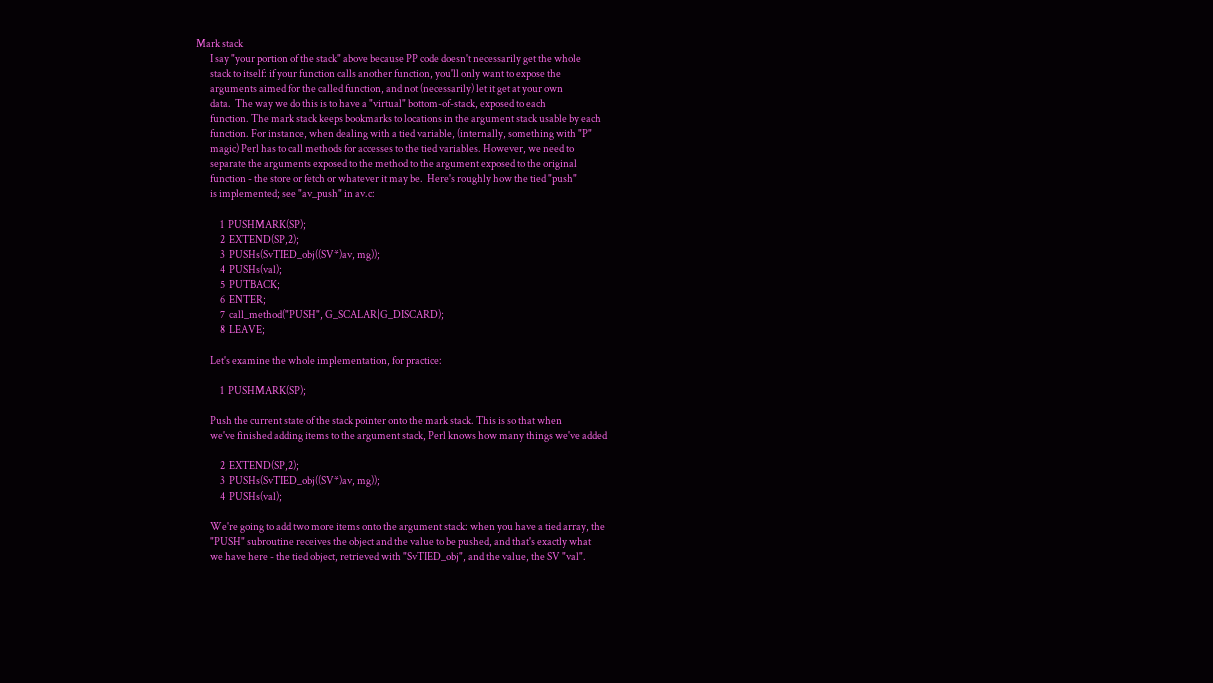Mark stack
       I say "your portion of the stack" above because PP code doesn't necessarily get the whole
       stack to itself: if your function calls another function, you'll only want to expose the
       arguments aimed for the called function, and not (necessarily) let it get at your own
       data.  The way we do this is to have a "virtual" bottom-of-stack, exposed to each
       function. The mark stack keeps bookmarks to locations in the argument stack usable by each
       function. For instance, when dealing with a tied variable, (internally, something with "P"
       magic) Perl has to call methods for accesses to the tied variables. However, we need to
       separate the arguments exposed to the method to the argument exposed to the original
       function - the store or fetch or whatever it may be.  Here's roughly how the tied "push"
       is implemented; see "av_push" in av.c:

            1  PUSHMARK(SP);
            2  EXTEND(SP,2);
            3  PUSHs(SvTIED_obj((SV*)av, mg));
            4  PUSHs(val);
            5  PUTBACK;
            6  ENTER;
            7  call_method("PUSH", G_SCALAR|G_DISCARD);
            8  LEAVE;

       Let's examine the whole implementation, for practice:

            1  PUSHMARK(SP);

       Push the current state of the stack pointer onto the mark stack. This is so that when
       we've finished adding items to the argument stack, Perl knows how many things we've added

            2  EXTEND(SP,2);
            3  PUSHs(SvTIED_obj((SV*)av, mg));
            4  PUSHs(val);

       We're going to add two more items onto the argument stack: when you have a tied array, the
       "PUSH" subroutine receives the object and the value to be pushed, and that's exactly what
       we have here - the tied object, retrieved with "SvTIED_obj", and the value, the SV "val".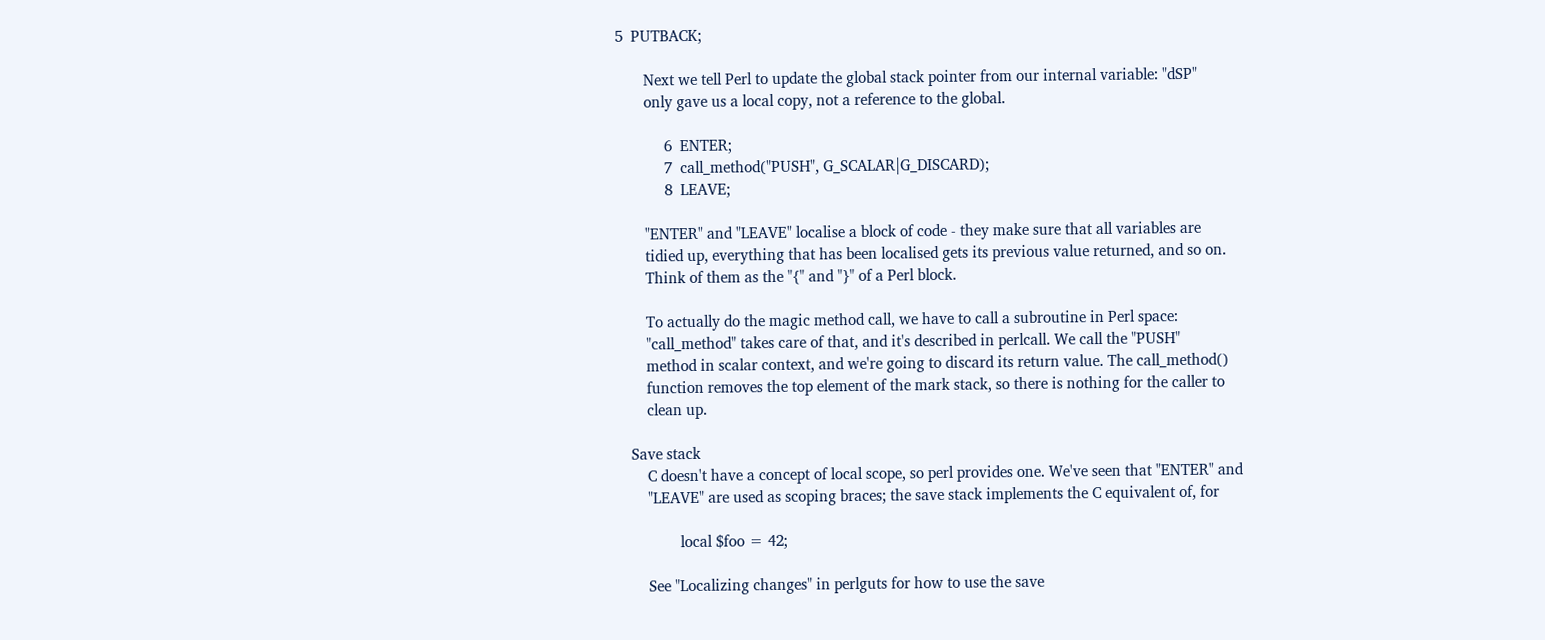5  PUTBACK;

       Next we tell Perl to update the global stack pointer from our internal variable: "dSP"
       only gave us a local copy, not a reference to the global.

            6  ENTER;
            7  call_method("PUSH", G_SCALAR|G_DISCARD);
            8  LEAVE;

       "ENTER" and "LEAVE" localise a block of code - they make sure that all variables are
       tidied up, everything that has been localised gets its previous value returned, and so on.
       Think of them as the "{" and "}" of a Perl block.

       To actually do the magic method call, we have to call a subroutine in Perl space:
       "call_method" takes care of that, and it's described in perlcall. We call the "PUSH"
       method in scalar context, and we're going to discard its return value. The call_method()
       function removes the top element of the mark stack, so there is nothing for the caller to
       clean up.

   Save stack
       C doesn't have a concept of local scope, so perl provides one. We've seen that "ENTER" and
       "LEAVE" are used as scoping braces; the save stack implements the C equivalent of, for

               local $foo = 42;

       See "Localizing changes" in perlguts for how to use the save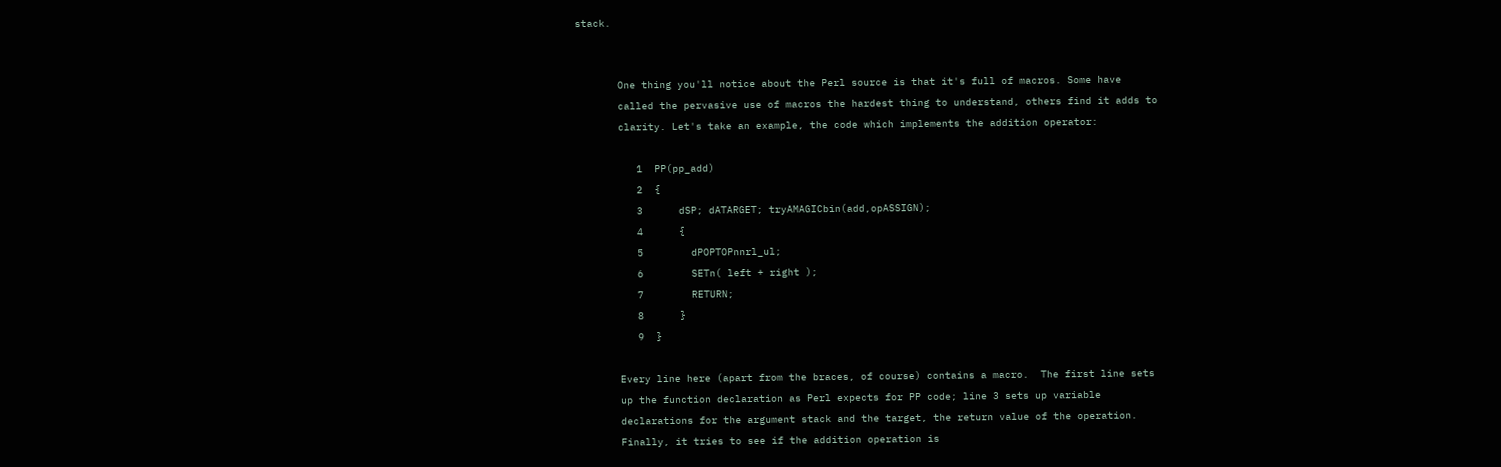stack.


       One thing you'll notice about the Perl source is that it's full of macros. Some have
       called the pervasive use of macros the hardest thing to understand, others find it adds to
       clarity. Let's take an example, the code which implements the addition operator:

          1  PP(pp_add)
          2  {
          3      dSP; dATARGET; tryAMAGICbin(add,opASSIGN);
          4      {
          5        dPOPTOPnnrl_ul;
          6        SETn( left + right );
          7        RETURN;
          8      }
          9  }

       Every line here (apart from the braces, of course) contains a macro.  The first line sets
       up the function declaration as Perl expects for PP code; line 3 sets up variable
       declarations for the argument stack and the target, the return value of the operation.
       Finally, it tries to see if the addition operation is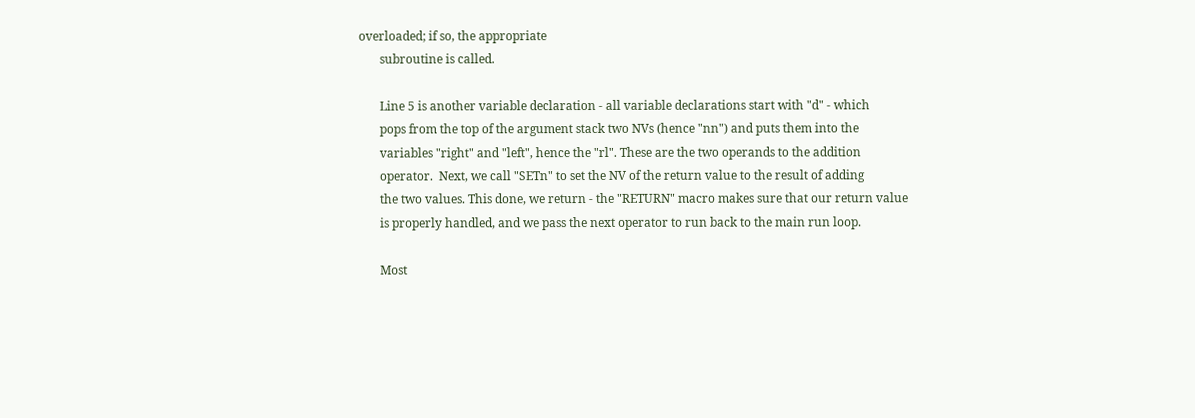overloaded; if so, the appropriate
       subroutine is called.

       Line 5 is another variable declaration - all variable declarations start with "d" - which
       pops from the top of the argument stack two NVs (hence "nn") and puts them into the
       variables "right" and "left", hence the "rl". These are the two operands to the addition
       operator.  Next, we call "SETn" to set the NV of the return value to the result of adding
       the two values. This done, we return - the "RETURN" macro makes sure that our return value
       is properly handled, and we pass the next operator to run back to the main run loop.

       Most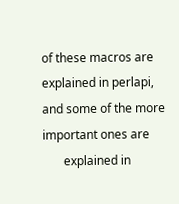of these macros are explained in perlapi, and some of the more important ones are
       explained in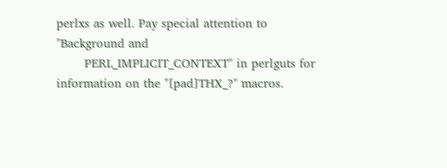perlxs as well. Pay special attention to "Background and
       PERL_IMPLICIT_CONTEXT" in perlguts for information on the "[pad]THX_?" macros.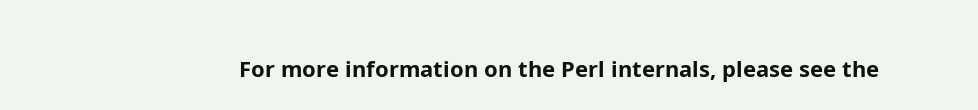For more information on the Perl internals, please see the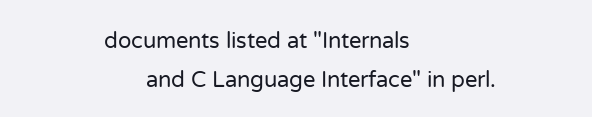documents listed at "Internals
       and C Language Interface" in perl.